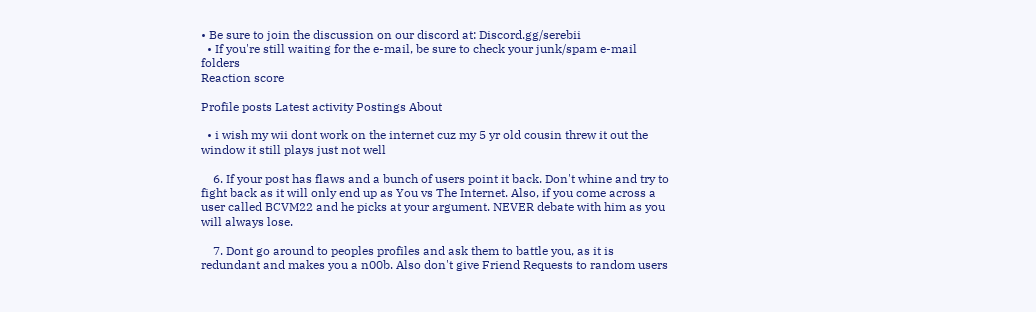• Be sure to join the discussion on our discord at: Discord.gg/serebii
  • If you're still waiting for the e-mail, be sure to check your junk/spam e-mail folders
Reaction score

Profile posts Latest activity Postings About

  • i wish my wii dont work on the internet cuz my 5 yr old cousin threw it out the window it still plays just not well

    6. If your post has flaws and a bunch of users point it back. Don't whine and try to fight back as it will only end up as You vs The Internet. Also, if you come across a user called BCVM22 and he picks at your argument. NEVER debate with him as you will always lose.

    7. Dont go around to peoples profiles and ask them to battle you, as it is redundant and makes you a n00b. Also don't give Friend Requests to random users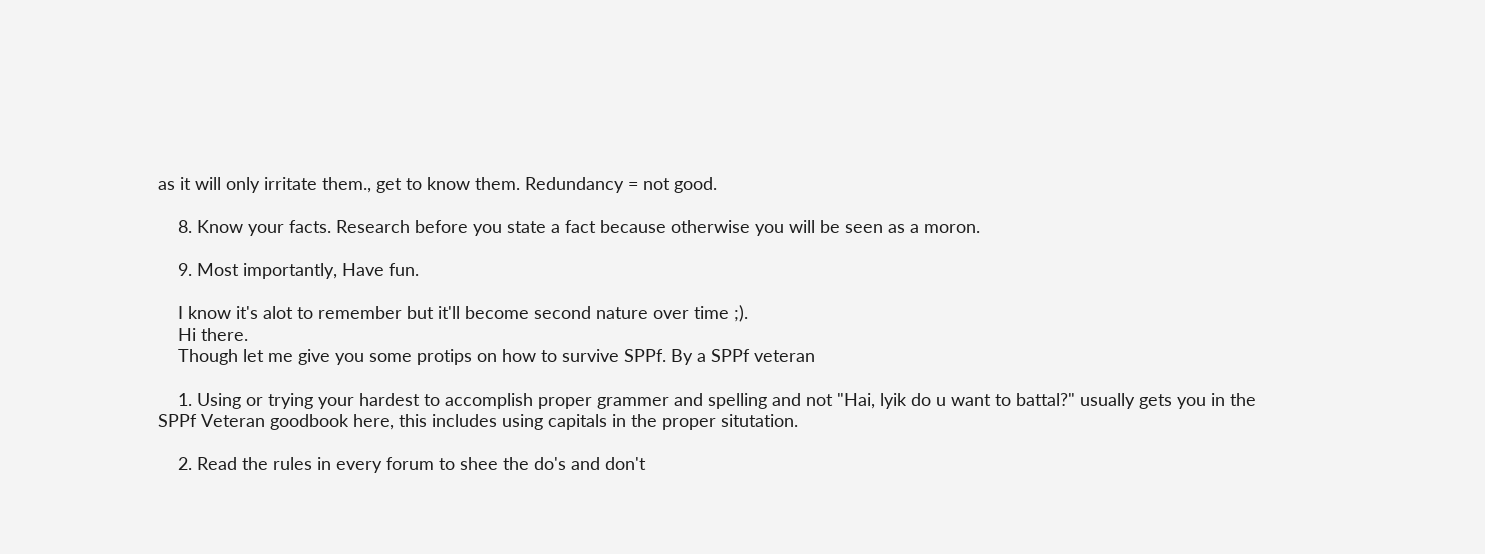as it will only irritate them., get to know them. Redundancy = not good.

    8. Know your facts. Research before you state a fact because otherwise you will be seen as a moron.

    9. Most importantly, Have fun.

    I know it's alot to remember but it'll become second nature over time ;).
    Hi there.
    Though let me give you some protips on how to survive SPPf. By a SPPf veteran

    1. Using or trying your hardest to accomplish proper grammer and spelling and not "Hai, lyik do u want to battal?" usually gets you in the SPPf Veteran goodbook here, this includes using capitals in the proper situtation.

    2. Read the rules in every forum to shee the do's and don't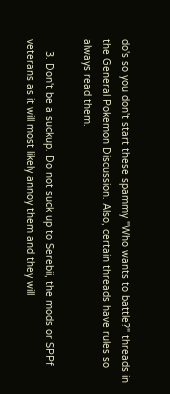do's so you don't start these spammy "Who wants to battle?" threads in the General Pokemon Discussion. Also, certain threads have rules so always read them.

    3. Don't be a suckup. Do not suck up to Serebii, the mods or SPPf veterans as it will most likely annoy them and they will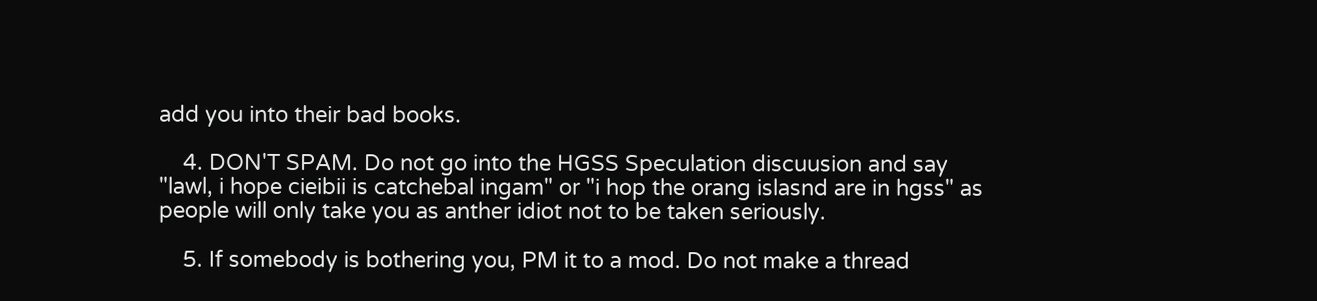add you into their bad books.

    4. DON'T SPAM. Do not go into the HGSS Speculation discuusion and say "lawl, i hope cieibii is catchebal ingam" or "i hop the orang islasnd are in hgss" as people will only take you as anther idiot not to be taken seriously.

    5. If somebody is bothering you, PM it to a mod. Do not make a thread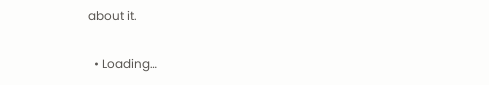about it.

  • Loading…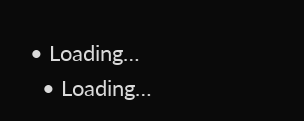• Loading…
  • Loading…